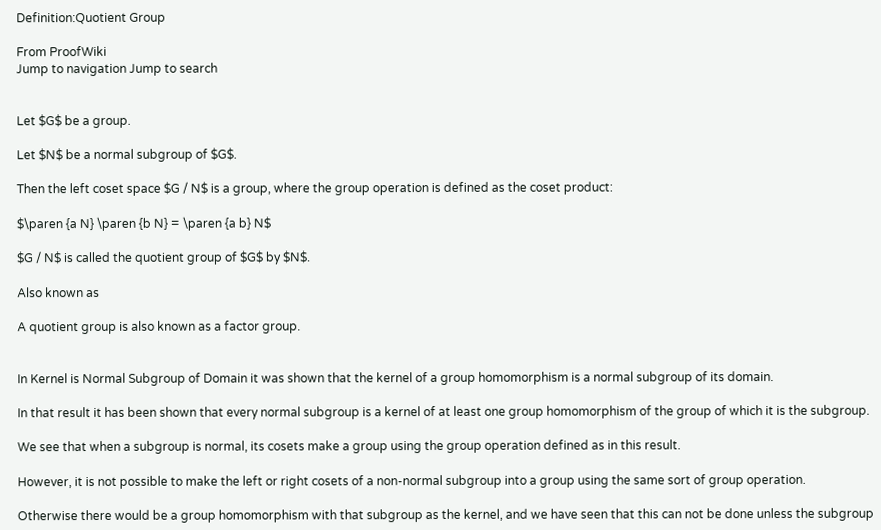Definition:Quotient Group

From ProofWiki
Jump to navigation Jump to search


Let $G$ be a group.

Let $N$ be a normal subgroup of $G$.

Then the left coset space $G / N$ is a group, where the group operation is defined as the coset product:

$\paren {a N} \paren {b N} = \paren {a b} N$

$G / N$ is called the quotient group of $G$ by $N$.

Also known as

A quotient group is also known as a factor group.


In Kernel is Normal Subgroup of Domain it was shown that the kernel of a group homomorphism is a normal subgroup of its domain.

In that result it has been shown that every normal subgroup is a kernel of at least one group homomorphism of the group of which it is the subgroup.

We see that when a subgroup is normal, its cosets make a group using the group operation defined as in this result.

However, it is not possible to make the left or right cosets of a non-normal subgroup into a group using the same sort of group operation.

Otherwise there would be a group homomorphism with that subgroup as the kernel, and we have seen that this can not be done unless the subgroup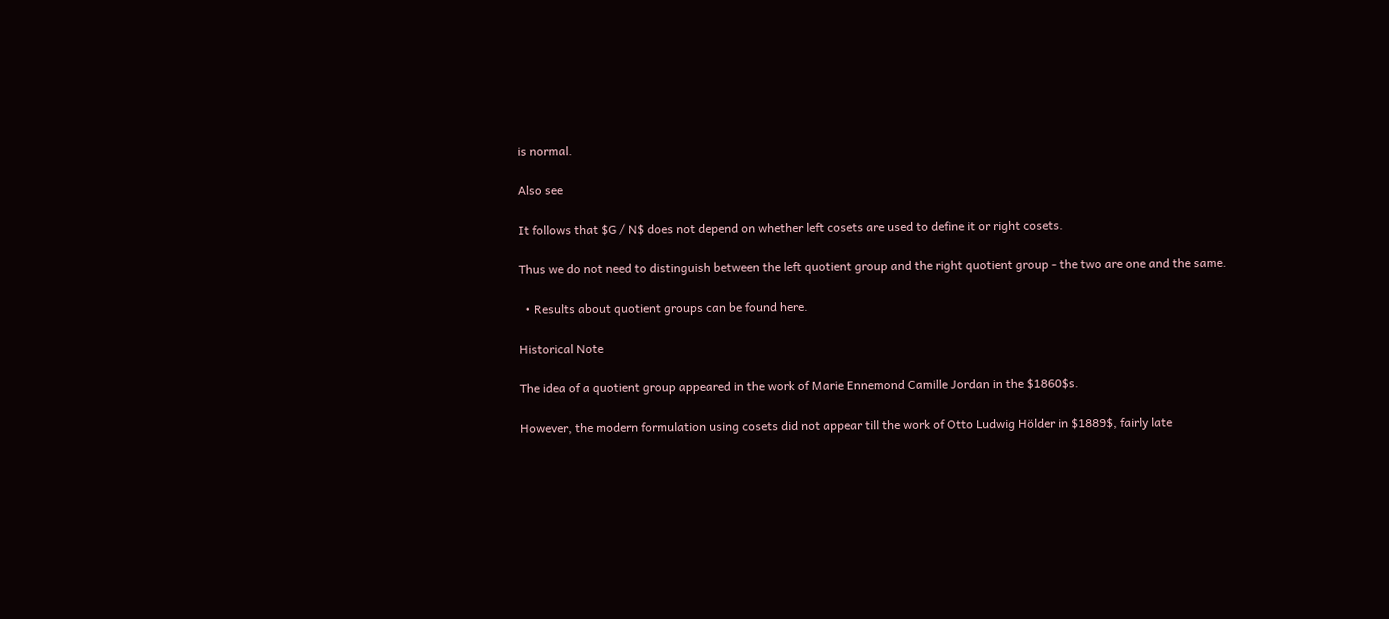is normal.

Also see

It follows that $G / N$ does not depend on whether left cosets are used to define it or right cosets.

Thus we do not need to distinguish between the left quotient group and the right quotient group - the two are one and the same.

  • Results about quotient groups can be found here.

Historical Note

The idea of a quotient group appeared in the work of Marie Ennemond Camille Jordan in the $1860$s.

However, the modern formulation using cosets did not appear till the work of Otto Ludwig Hölder in $1889$, fairly late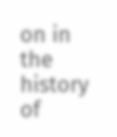on in the history of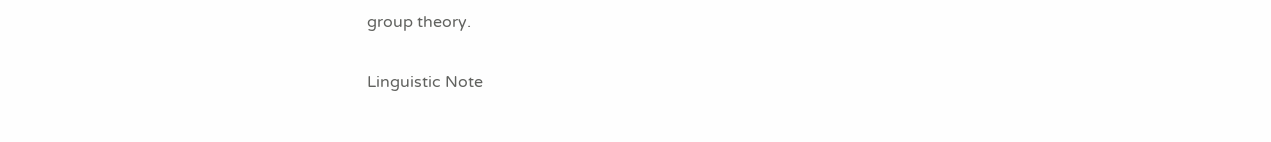group theory.

Linguistic Note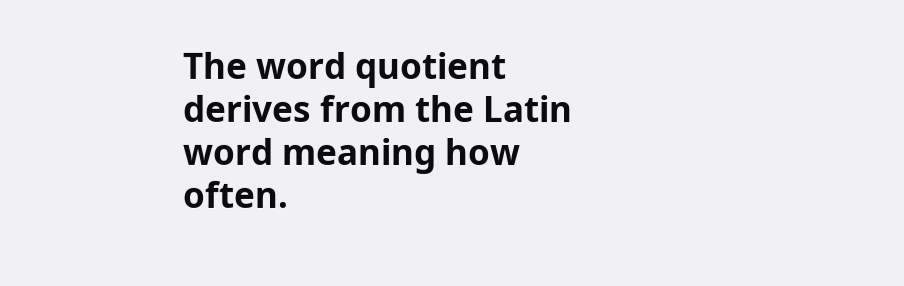The word quotient derives from the Latin word meaning how often.